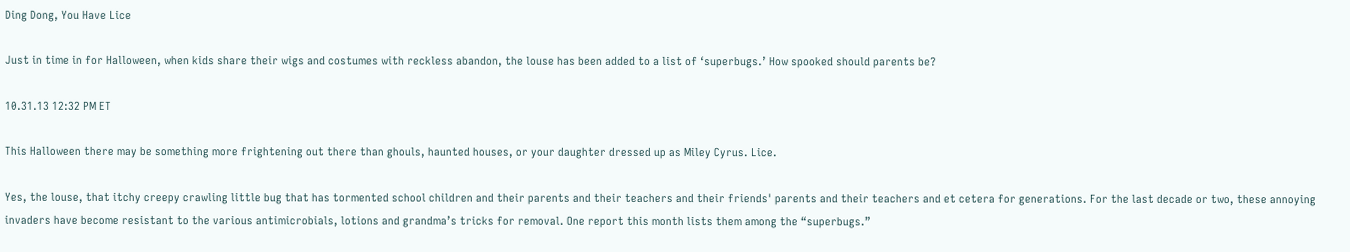Ding Dong, You Have Lice

Just in time in for Halloween, when kids share their wigs and costumes with reckless abandon, the louse has been added to a list of ‘superbugs.’ How spooked should parents be?

10.31.13 12:32 PM ET

This Halloween there may be something more frightening out there than ghouls, haunted houses, or your daughter dressed up as Miley Cyrus. Lice.

Yes, the louse, that itchy creepy crawling little bug that has tormented school children and their parents and their teachers and their friends' parents and their teachers and et cetera for generations. For the last decade or two, these annoying invaders have become resistant to the various antimicrobials, lotions and grandma’s tricks for removal. One report this month lists them among the “superbugs.”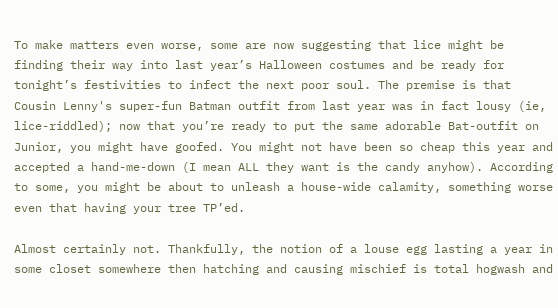To make matters even worse, some are now suggesting that lice might be finding their way into last year’s Halloween costumes and be ready for tonight’s festivities to infect the next poor soul. The premise is that Cousin Lenny's super-fun Batman outfit from last year was in fact lousy (ie, lice-riddled); now that you’re ready to put the same adorable Bat-outfit on Junior, you might have goofed. You might not have been so cheap this year and accepted a hand-me-down (I mean ALL they want is the candy anyhow). According to some, you might be about to unleash a house-wide calamity, something worse even that having your tree TP’ed.

Almost certainly not. Thankfully, the notion of a louse egg lasting a year in some closet somewhere then hatching and causing mischief is total hogwash and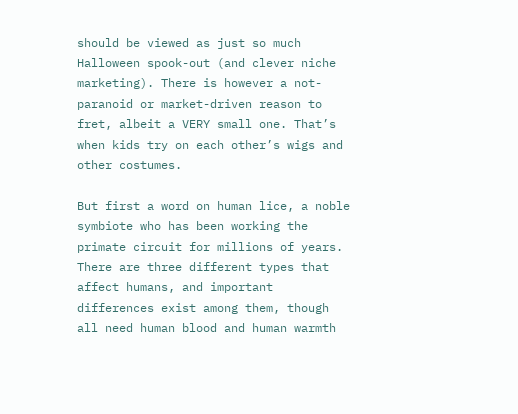should be viewed as just so much Halloween spook-out (and clever niche marketing). There is however a not-paranoid or market-driven reason to fret, albeit a VERY small one. That’s when kids try on each other’s wigs and other costumes.

But first a word on human lice, a noble symbiote who has been working the primate circuit for millions of years. There are three different types that affect humans, and important differences exist among them, though all need human blood and human warmth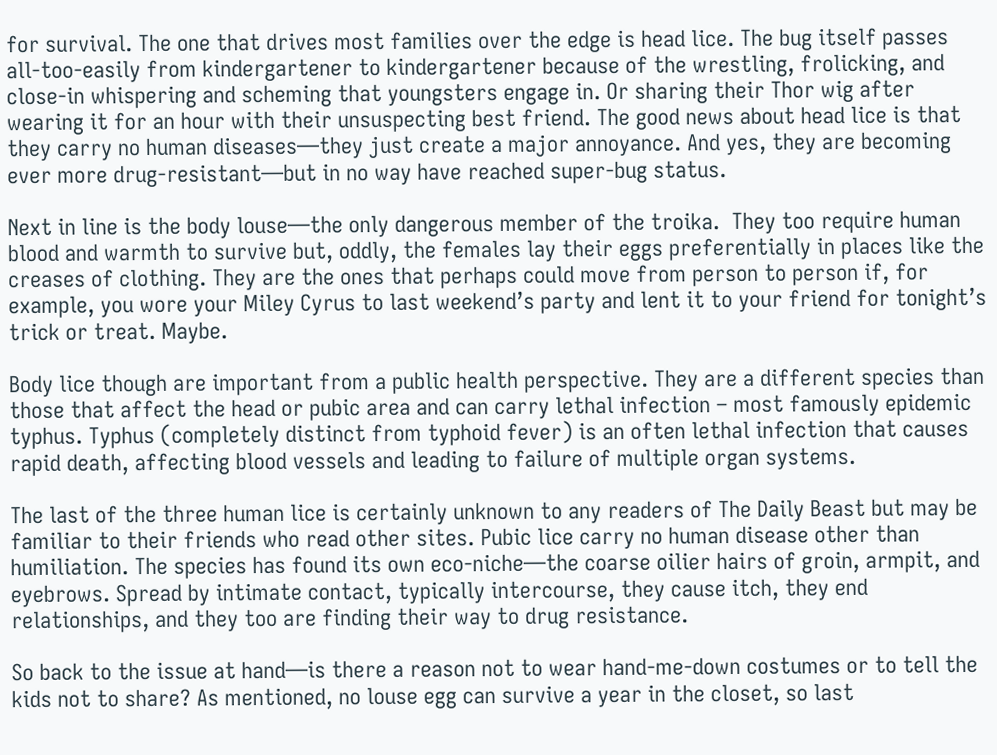for survival. The one that drives most families over the edge is head lice. The bug itself passes all-too-easily from kindergartener to kindergartener because of the wrestling, frolicking, and close-in whispering and scheming that youngsters engage in. Or sharing their Thor wig after wearing it for an hour with their unsuspecting best friend. The good news about head lice is that they carry no human diseases—they just create a major annoyance. And yes, they are becoming ever more drug-resistant—but in no way have reached super-bug status.

Next in line is the body louse—the only dangerous member of the troika.  They too require human blood and warmth to survive but, oddly, the females lay their eggs preferentially in places like the creases of clothing. They are the ones that perhaps could move from person to person if, for example, you wore your Miley Cyrus to last weekend’s party and lent it to your friend for tonight’s trick or treat. Maybe.

Body lice though are important from a public health perspective. They are a different species than those that affect the head or pubic area and can carry lethal infection – most famously epidemic typhus. Typhus (completely distinct from typhoid fever) is an often lethal infection that causes rapid death, affecting blood vessels and leading to failure of multiple organ systems.

The last of the three human lice is certainly unknown to any readers of The Daily Beast but may be familiar to their friends who read other sites. Pubic lice carry no human disease other than humiliation. The species has found its own eco-niche—the coarse oilier hairs of groin, armpit, and eyebrows. Spread by intimate contact, typically intercourse, they cause itch, they end relationships, and they too are finding their way to drug resistance.

So back to the issue at hand—is there a reason not to wear hand-me-down costumes or to tell the kids not to share? As mentioned, no louse egg can survive a year in the closet, so last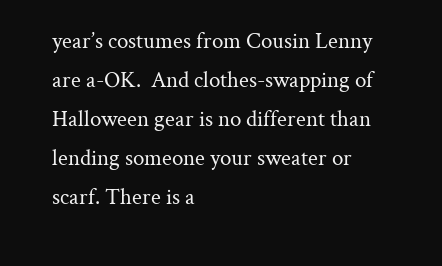year’s costumes from Cousin Lenny are a-OK.  And clothes-swapping of Halloween gear is no different than lending someone your sweater or scarf. There is a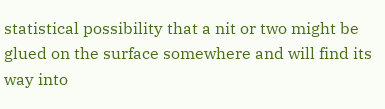statistical possibility that a nit or two might be glued on the surface somewhere and will find its way into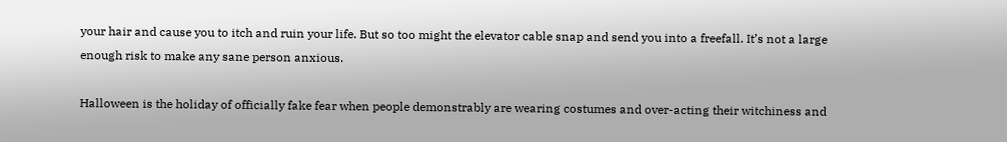your hair and cause you to itch and ruin your life. But so too might the elevator cable snap and send you into a freefall. It’s not a large enough risk to make any sane person anxious.

Halloween is the holiday of officially fake fear when people demonstrably are wearing costumes and over-acting their witchiness and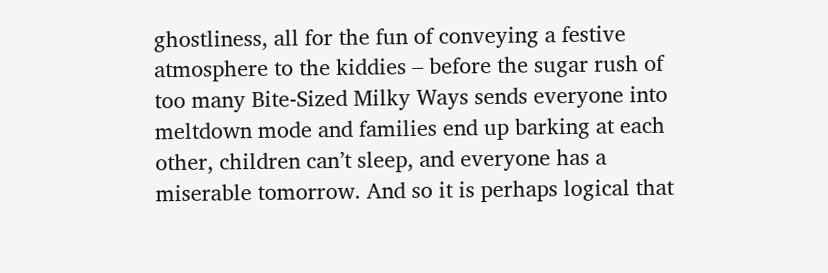ghostliness, all for the fun of conveying a festive atmosphere to the kiddies – before the sugar rush of too many Bite-Sized Milky Ways sends everyone into meltdown mode and families end up barking at each other, children can’t sleep, and everyone has a miserable tomorrow. And so it is perhaps logical that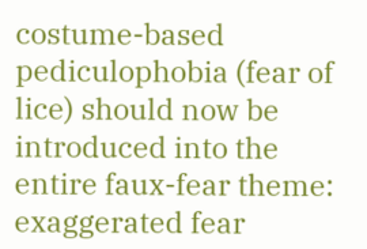costume-based pediculophobia (fear of lice) should now be introduced into the entire faux-fear theme: exaggerated fear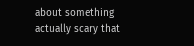about something actually scary that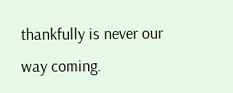thankfully is never our way coming.